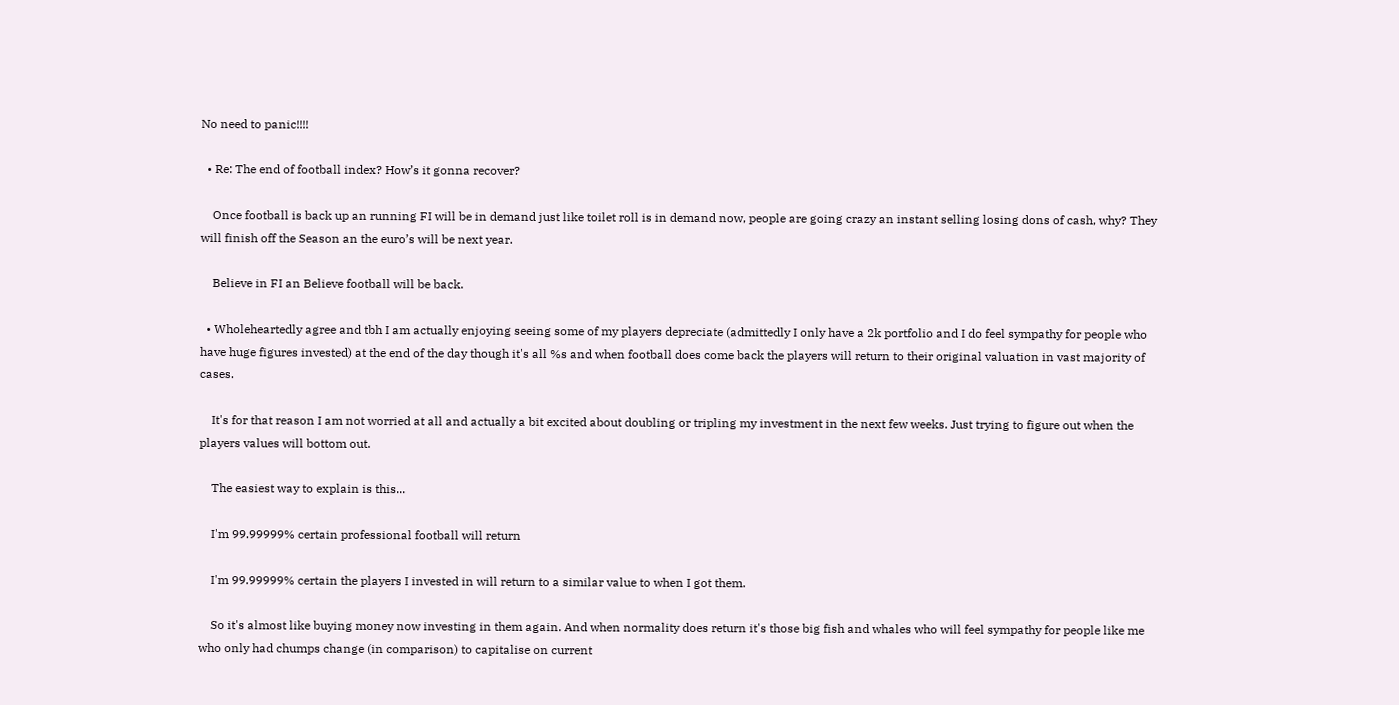No need to panic!!!!

  • Re: The end of football index? How’s it gonna recover?

    Once football is back up an running FI will be in demand just like toilet roll is in demand now, people are going crazy an instant selling losing dons of cash, why? They will finish off the Season an the euro’s will be next year.

    Believe in FI an Believe football will be back.

  • Wholeheartedly agree and tbh I am actually enjoying seeing some of my players depreciate (admittedly I only have a 2k portfolio and I do feel sympathy for people who have huge figures invested) at the end of the day though it's all %s and when football does come back the players will return to their original valuation in vast majority of cases.

    It's for that reason I am not worried at all and actually a bit excited about doubling or tripling my investment in the next few weeks. Just trying to figure out when the players values will bottom out.

    The easiest way to explain is this...

    I'm 99.99999% certain professional football will return

    I'm 99.99999% certain the players I invested in will return to a similar value to when I got them.

    So it's almost like buying money now investing in them again. And when normality does return it's those big fish and whales who will feel sympathy for people like me who only had chumps change (in comparison) to capitalise on current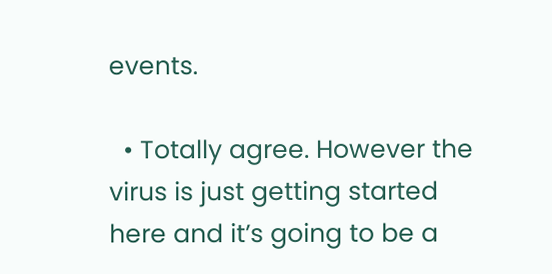events.

  • Totally agree. However the virus is just getting started here and it’s going to be a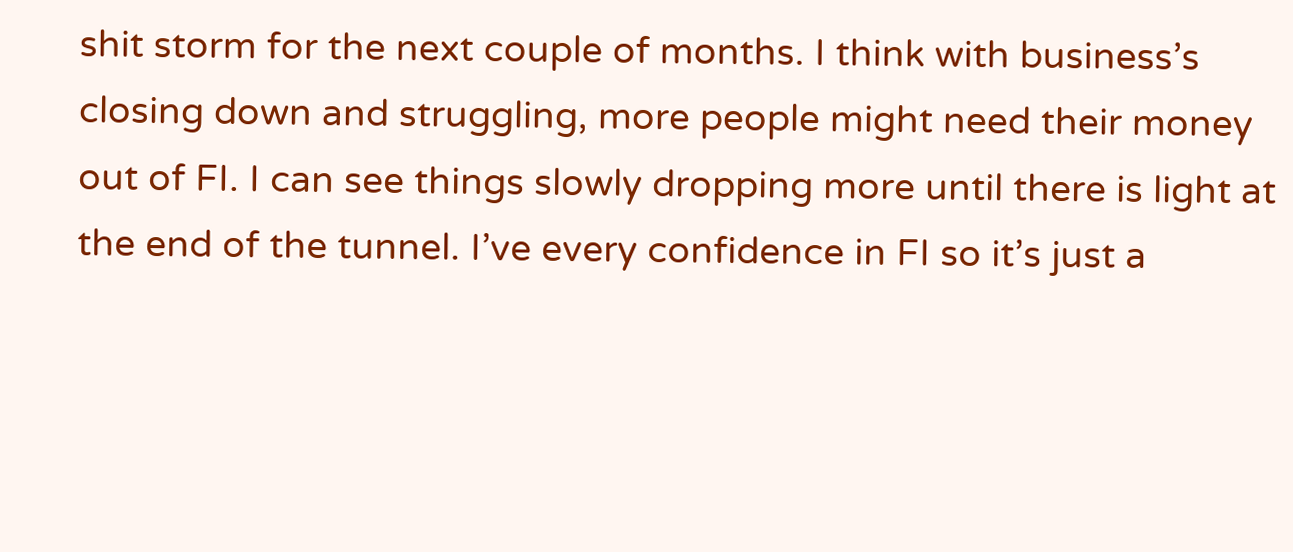shit storm for the next couple of months. I think with business’s closing down and struggling, more people might need their money out of FI. I can see things slowly dropping more until there is light at the end of the tunnel. I’ve every confidence in FI so it’s just a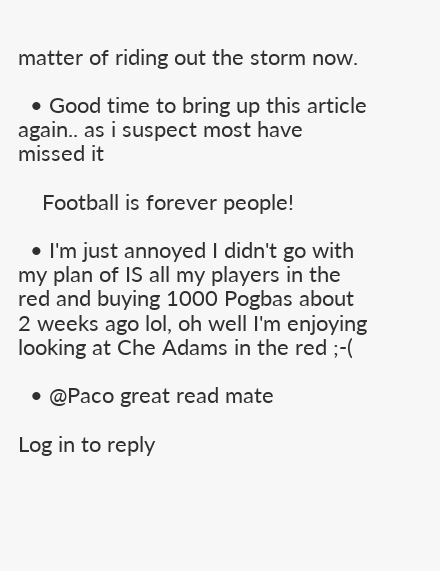matter of riding out the storm now.

  • Good time to bring up this article again.. as i suspect most have missed it

    Football is forever people!

  • I'm just annoyed I didn't go with my plan of IS all my players in the red and buying 1000 Pogbas about 2 weeks ago lol, oh well I'm enjoying looking at Che Adams in the red ;-(

  • @Paco great read mate

Log in to reply